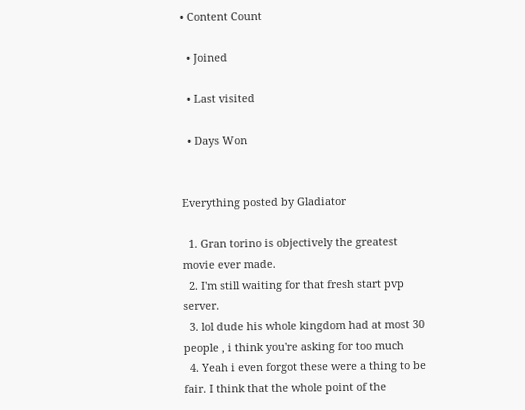• Content Count

  • Joined

  • Last visited

  • Days Won


Everything posted by Gladiator

  1. Gran torino is objectively the greatest movie ever made.
  2. I'm still waiting for that fresh start pvp server.
  3. lol dude his whole kingdom had at most 30 people , i think you're asking for too much
  4. Yeah i even forgot these were a thing to be fair. I think that the whole point of the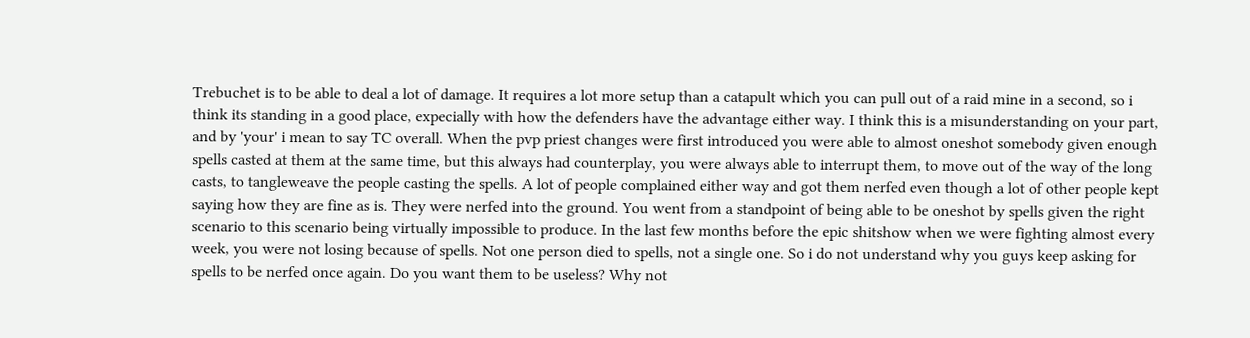Trebuchet is to be able to deal a lot of damage. It requires a lot more setup than a catapult which you can pull out of a raid mine in a second, so i think its standing in a good place, expecially with how the defenders have the advantage either way. I think this is a misunderstanding on your part, and by 'your' i mean to say TC overall. When the pvp priest changes were first introduced you were able to almost oneshot somebody given enough spells casted at them at the same time, but this always had counterplay, you were always able to interrupt them, to move out of the way of the long casts, to tangleweave the people casting the spells. A lot of people complained either way and got them nerfed even though a lot of other people kept saying how they are fine as is. They were nerfed into the ground. You went from a standpoint of being able to be oneshot by spells given the right scenario to this scenario being virtually impossible to produce. In the last few months before the epic shitshow when we were fighting almost every week, you were not losing because of spells. Not one person died to spells, not a single one. So i do not understand why you guys keep asking for spells to be nerfed once again. Do you want them to be useless? Why not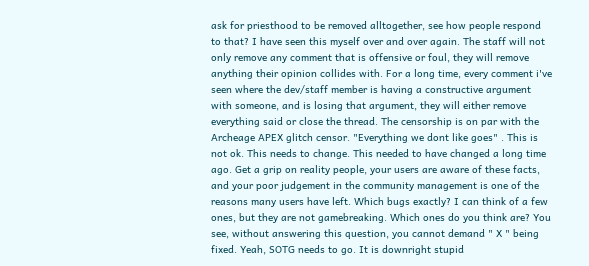ask for priesthood to be removed alltogether, see how people respond to that? I have seen this myself over and over again. The staff will not only remove any comment that is offensive or foul, they will remove anything their opinion collides with. For a long time, every comment i've seen where the dev/staff member is having a constructive argument with someone, and is losing that argument, they will either remove everything said or close the thread. The censorship is on par with the Archeage APEX glitch censor. "Everything we dont like goes" . This is not ok. This needs to change. This needed to have changed a long time ago. Get a grip on reality people, your users are aware of these facts, and your poor judgement in the community management is one of the reasons many users have left. Which bugs exactly? I can think of a few ones, but they are not gamebreaking. Which ones do you think are? You see, without answering this question, you cannot demand " X " being fixed. Yeah, SOTG needs to go. It is downright stupid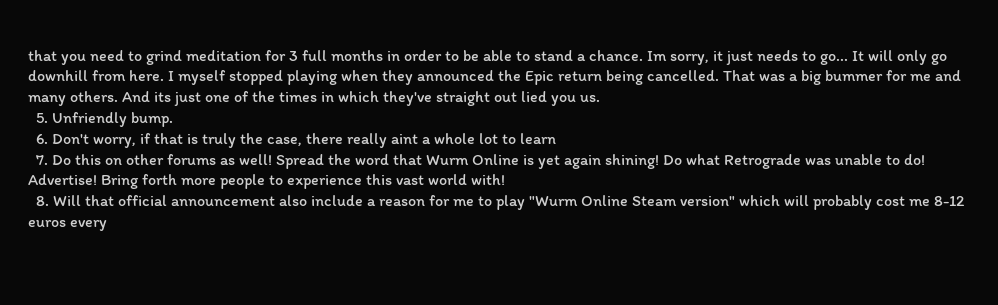that you need to grind meditation for 3 full months in order to be able to stand a chance. Im sorry, it just needs to go... It will only go downhill from here. I myself stopped playing when they announced the Epic return being cancelled. That was a big bummer for me and many others. And its just one of the times in which they've straight out lied you us.
  5. Unfriendly bump.
  6. Don't worry, if that is truly the case, there really aint a whole lot to learn
  7. Do this on other forums as well! Spread the word that Wurm Online is yet again shining! Do what Retrograde was unable to do! Advertise! Bring forth more people to experience this vast world with!
  8. Will that official announcement also include a reason for me to play "Wurm Online Steam version" which will probably cost me 8-12 euros every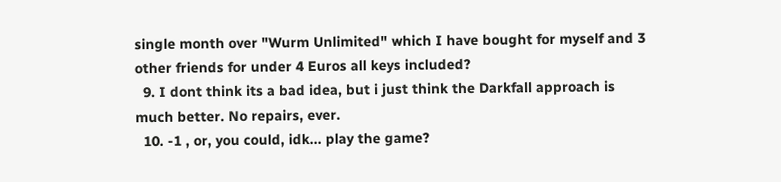single month over "Wurm Unlimited" which I have bought for myself and 3 other friends for under 4 Euros all keys included?
  9. I dont think its a bad idea, but i just think the Darkfall approach is much better. No repairs, ever.
  10. -1 , or, you could, idk... play the game?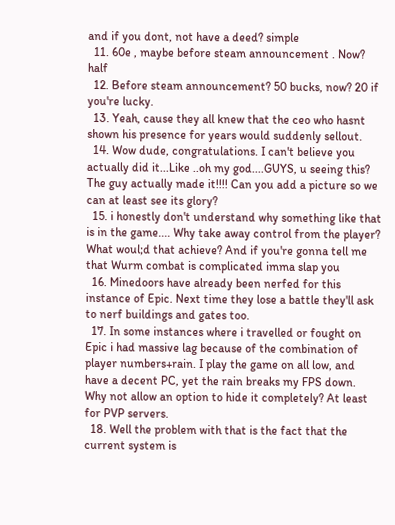and if you dont, not have a deed? simple
  11. 60e , maybe before steam announcement . Now? half
  12. Before steam announcement? 50 bucks, now? 20 if you're lucky.
  13. Yeah, cause they all knew that the ceo who hasnt shown his presence for years would suddenly sellout.
  14. Wow dude, congratulations. I can't believe you actually did it...Like ..oh my god....GUYS, u seeing this? The guy actually made it!!!! Can you add a picture so we can at least see its glory?
  15. i honestly don't understand why something like that is in the game.... Why take away control from the player? What woul;d that achieve? And if you're gonna tell me that Wurm combat is complicated imma slap you
  16. Minedoors have already been nerfed for this instance of Epic. Next time they lose a battle they'll ask to nerf buildings and gates too.
  17. In some instances where i travelled or fought on Epic i had massive lag because of the combination of player numbers+rain. I play the game on all low, and have a decent PC, yet the rain breaks my FPS down. Why not allow an option to hide it completely? At least for PVP servers.
  18. Well the problem with that is the fact that the current system is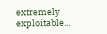extremely exploitable...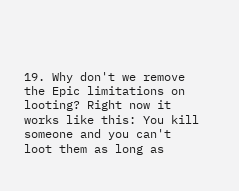19. Why don't we remove the Epic limitations on looting? Right now it works like this: You kill someone and you can't loot them as long as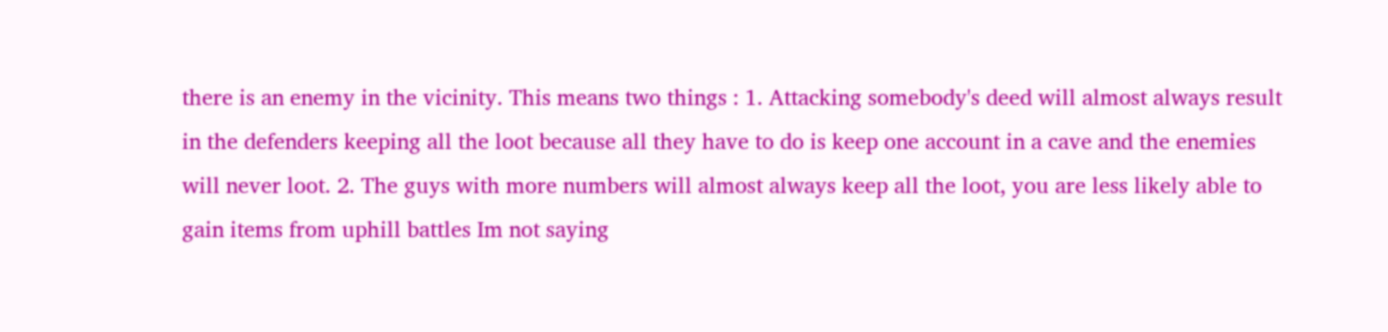there is an enemy in the vicinity. This means two things : 1. Attacking somebody's deed will almost always result in the defenders keeping all the loot because all they have to do is keep one account in a cave and the enemies will never loot. 2. The guys with more numbers will almost always keep all the loot, you are less likely able to gain items from uphill battles Im not saying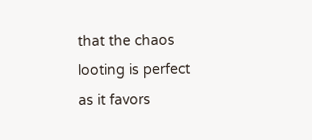that the chaos looting is perfect as it favors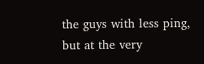the guys with less ping, but at the very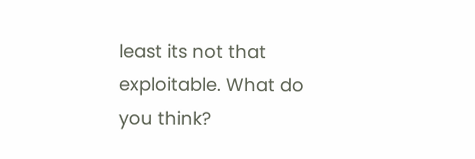least its not that exploitable. What do you think?